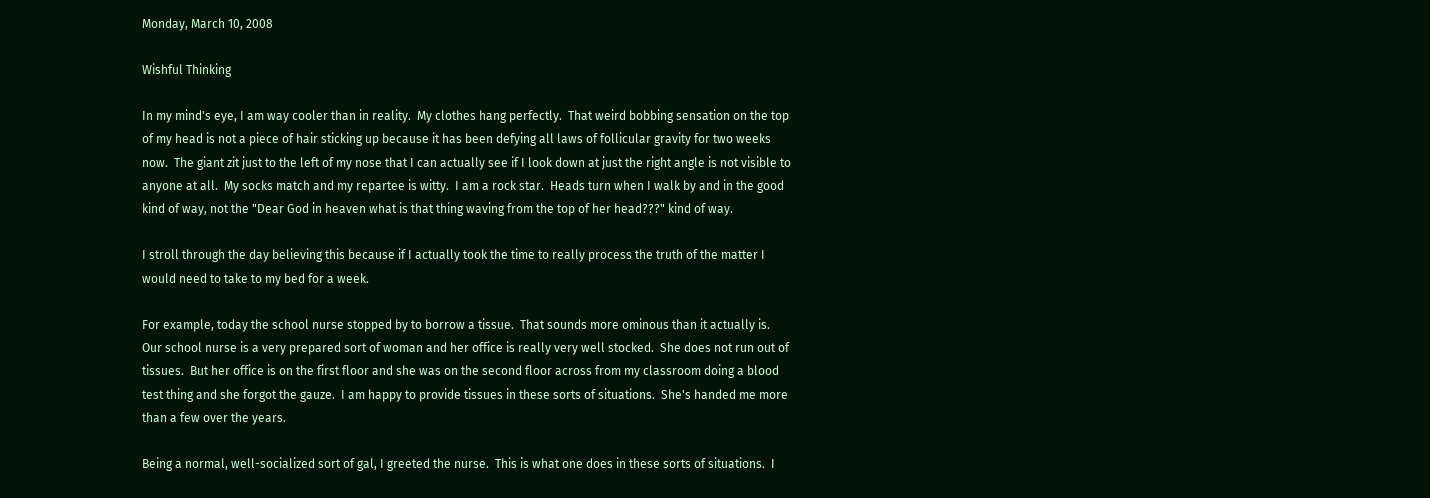Monday, March 10, 2008

Wishful Thinking

In my mind's eye, I am way cooler than in reality.  My clothes hang perfectly.  That weird bobbing sensation on the top of my head is not a piece of hair sticking up because it has been defying all laws of follicular gravity for two weeks now.  The giant zit just to the left of my nose that I can actually see if I look down at just the right angle is not visible to anyone at all.  My socks match and my repartee is witty.  I am a rock star.  Heads turn when I walk by and in the good kind of way, not the "Dear God in heaven what is that thing waving from the top of her head???" kind of way.

I stroll through the day believing this because if I actually took the time to really process the truth of the matter I would need to take to my bed for a week.

For example, today the school nurse stopped by to borrow a tissue.  That sounds more ominous than it actually is.   Our school nurse is a very prepared sort of woman and her office is really very well stocked.  She does not run out of tissues.  But her office is on the first floor and she was on the second floor across from my classroom doing a blood test thing and she forgot the gauze.  I am happy to provide tissues in these sorts of situations.  She's handed me more than a few over the years.

Being a normal, well-socialized sort of gal, I greeted the nurse.  This is what one does in these sorts of situations.  I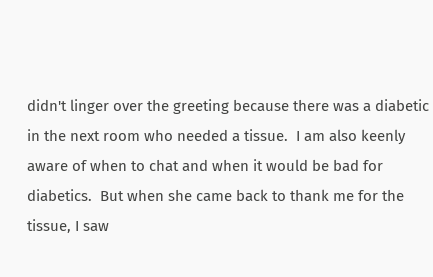didn't linger over the greeting because there was a diabetic in the next room who needed a tissue.  I am also keenly aware of when to chat and when it would be bad for diabetics.  But when she came back to thank me for the tissue, I saw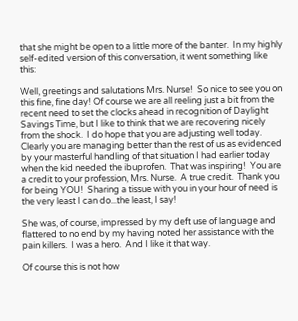that she might be open to a little more of the banter.  In my highly self-edited version of this conversation, it went something like this:

Well, greetings and salutations Mrs. Nurse!  So nice to see you on this fine, fine day! Of course we are all reeling just a bit from the recent need to set the clocks ahead in recognition of Daylight Savings Time, but I like to think that we are recovering nicely from the shock.  I do hope that you are adjusting well today.  Clearly you are managing better than the rest of us as evidenced by your masterful handling of that situation I had earlier today when the kid needed the ibuprofen.  That was inspiring!  You are a credit to your profession, Mrs. Nurse.  A true credit.  Thank you for being YOU!  Sharing a tissue with you in your hour of need is the very least I can do...the least, I say!

She was, of course, impressed by my deft use of language and flattered to no end by my having noted her assistance with the pain killers.  I was a hero.  And I like it that way.

Of course this is not how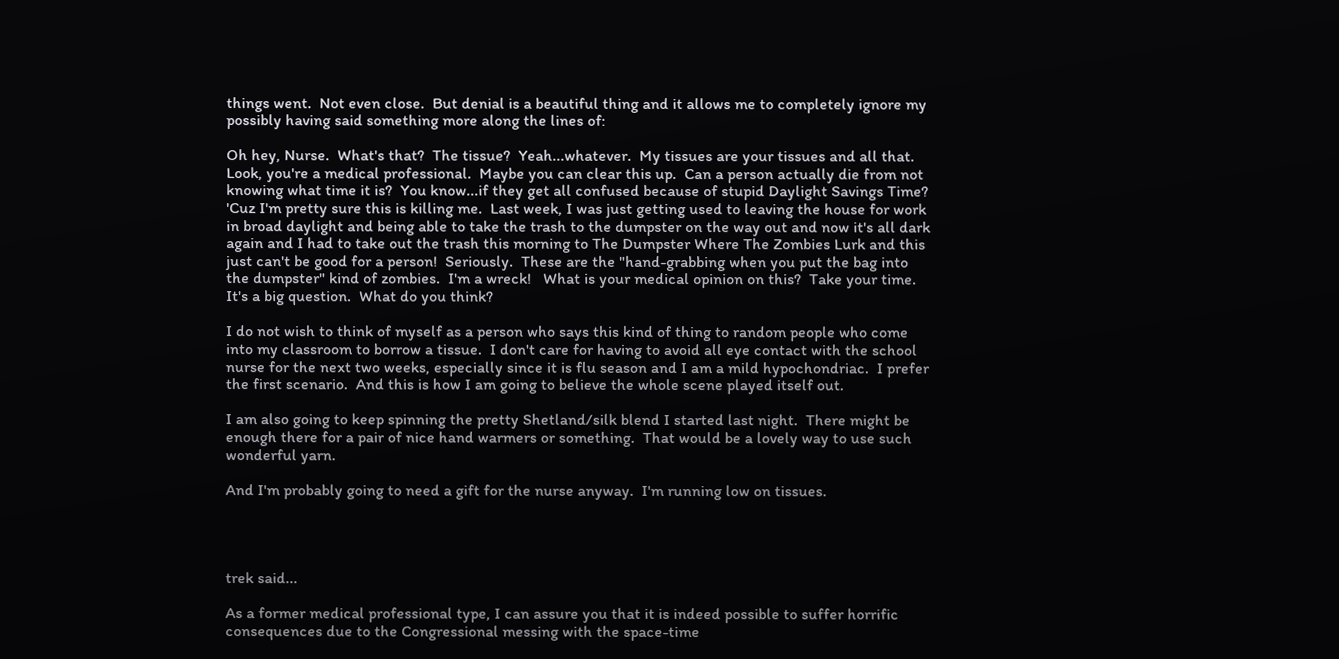things went.  Not even close.  But denial is a beautiful thing and it allows me to completely ignore my possibly having said something more along the lines of:

Oh hey, Nurse.  What's that?  The tissue?  Yeah...whatever.  My tissues are your tissues and all that.  Look, you're a medical professional.  Maybe you can clear this up.  Can a person actually die from not knowing what time it is?  You know...if they get all confused because of stupid Daylight Savings Time?  'Cuz I'm pretty sure this is killing me.  Last week, I was just getting used to leaving the house for work in broad daylight and being able to take the trash to the dumpster on the way out and now it's all dark again and I had to take out the trash this morning to The Dumpster Where The Zombies Lurk and this just can't be good for a person!  Seriously.  These are the "hand-grabbing when you put the bag into the dumpster" kind of zombies.  I'm a wreck!   What is your medical opinion on this?  Take your time.  It's a big question.  What do you think?

I do not wish to think of myself as a person who says this kind of thing to random people who come into my classroom to borrow a tissue.  I don't care for having to avoid all eye contact with the school nurse for the next two weeks, especially since it is flu season and I am a mild hypochondriac.  I prefer the first scenario.  And this is how I am going to believe the whole scene played itself out.

I am also going to keep spinning the pretty Shetland/silk blend I started last night.  There might be enough there for a pair of nice hand warmers or something.  That would be a lovely way to use such wonderful yarn.

And I'm probably going to need a gift for the nurse anyway.  I'm running low on tissues.




trek said...

As a former medical professional type, I can assure you that it is indeed possible to suffer horrific consequences due to the Congressional messing with the space-time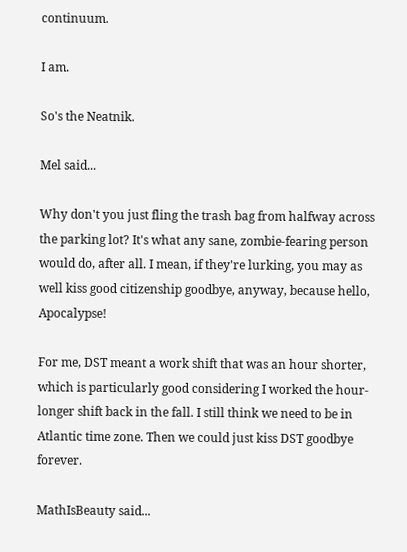continuum.

I am.

So's the Neatnik.

Mel said...

Why don't you just fling the trash bag from halfway across the parking lot? It's what any sane, zombie-fearing person would do, after all. I mean, if they're lurking, you may as well kiss good citizenship goodbye, anyway, because hello, Apocalypse!

For me, DST meant a work shift that was an hour shorter, which is particularly good considering I worked the hour-longer shift back in the fall. I still think we need to be in Atlantic time zone. Then we could just kiss DST goodbye forever.

MathIsBeauty said...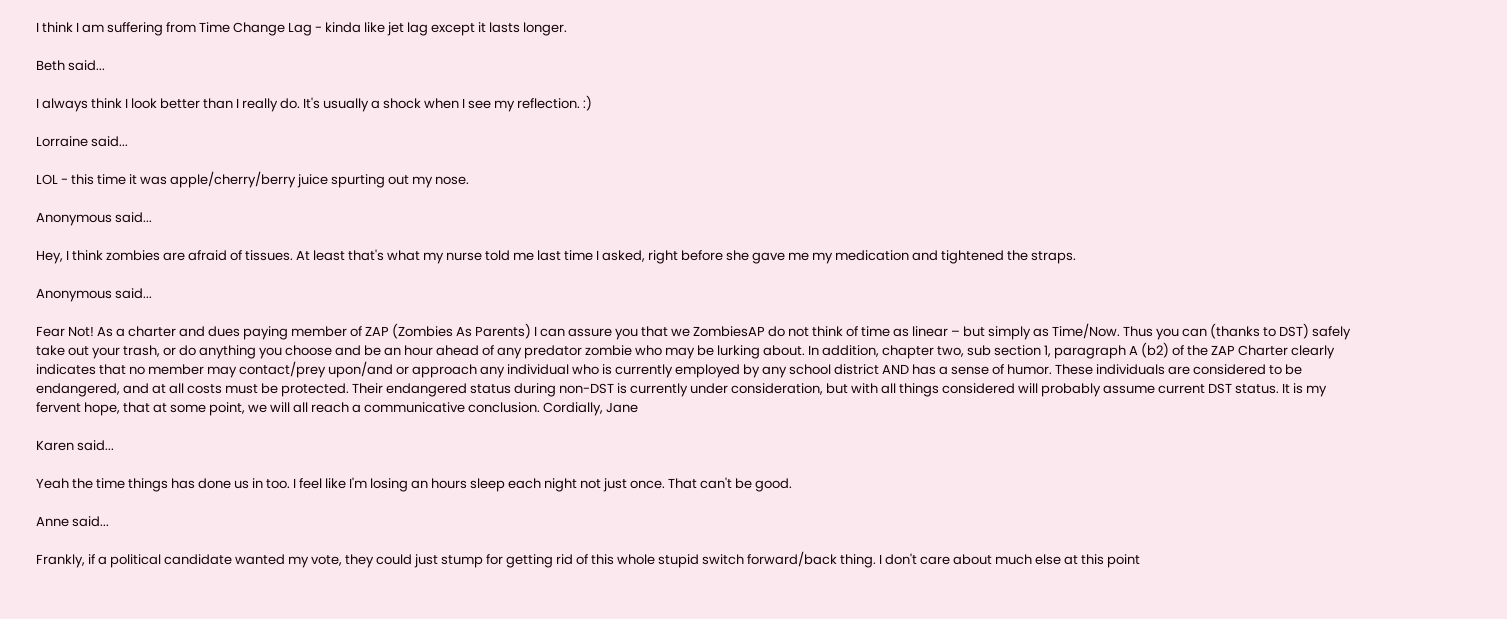I think I am suffering from Time Change Lag - kinda like jet lag except it lasts longer.

Beth said...

I always think I look better than I really do. It's usually a shock when I see my reflection. :)

Lorraine said...

LOL - this time it was apple/cherry/berry juice spurting out my nose.

Anonymous said...

Hey, I think zombies are afraid of tissues. At least that's what my nurse told me last time I asked, right before she gave me my medication and tightened the straps.

Anonymous said...

Fear Not! As a charter and dues paying member of ZAP (Zombies As Parents) I can assure you that we ZombiesAP do not think of time as linear – but simply as Time/Now. Thus you can (thanks to DST) safely take out your trash, or do anything you choose and be an hour ahead of any predator zombie who may be lurking about. In addition, chapter two, sub section 1, paragraph A (b2) of the ZAP Charter clearly indicates that no member may contact/prey upon/and or approach any individual who is currently employed by any school district AND has a sense of humor. These individuals are considered to be endangered, and at all costs must be protected. Their endangered status during non-DST is currently under consideration, but with all things considered will probably assume current DST status. It is my fervent hope, that at some point, we will all reach a communicative conclusion. Cordially, Jane

Karen said...

Yeah the time things has done us in too. I feel like I'm losing an hours sleep each night not just once. That can't be good.

Anne said...

Frankly, if a political candidate wanted my vote, they could just stump for getting rid of this whole stupid switch forward/back thing. I don't care about much else at this point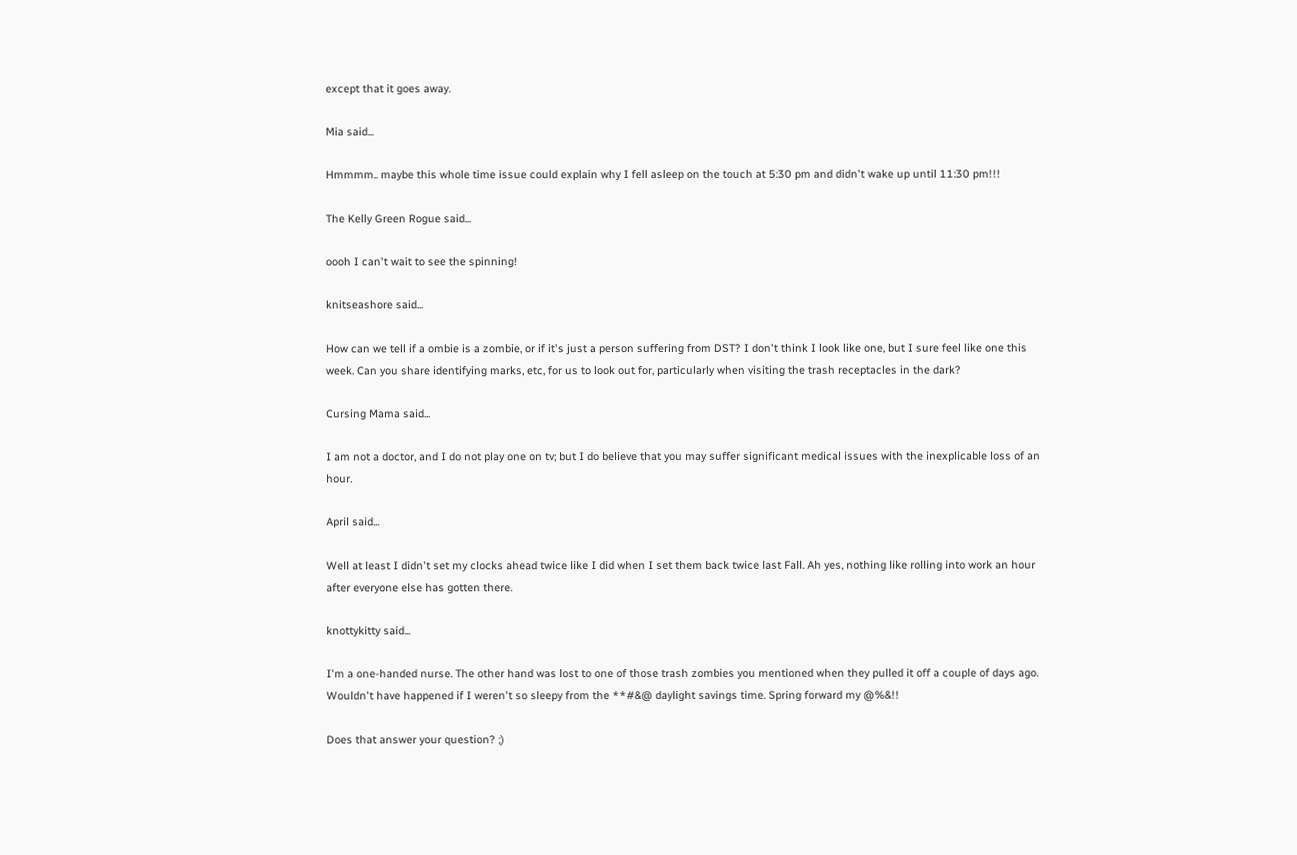except that it goes away.

Mia said...

Hmmmm.. maybe this whole time issue could explain why I fell asleep on the touch at 5:30 pm and didn't wake up until 11:30 pm!!!

The Kelly Green Rogue said...

oooh I can't wait to see the spinning!

knitseashore said...

How can we tell if a ombie is a zombie, or if it's just a person suffering from DST? I don't think I look like one, but I sure feel like one this week. Can you share identifying marks, etc, for us to look out for, particularly when visiting the trash receptacles in the dark?

Cursing Mama said...

I am not a doctor, and I do not play one on tv; but I do believe that you may suffer significant medical issues with the inexplicable loss of an hour.

April said...

Well at least I didn't set my clocks ahead twice like I did when I set them back twice last Fall. Ah yes, nothing like rolling into work an hour after everyone else has gotten there.

knottykitty said...

I'm a one-handed nurse. The other hand was lost to one of those trash zombies you mentioned when they pulled it off a couple of days ago. Wouldn't have happened if I weren't so sleepy from the **#&@ daylight savings time. Spring forward my @%&!!

Does that answer your question? ;)